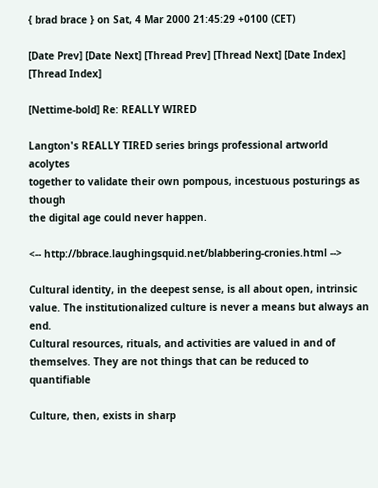{ brad brace } on Sat, 4 Mar 2000 21:45:29 +0100 (CET)

[Date Prev] [Date Next] [Thread Prev] [Thread Next] [Date Index] [Thread Index]

[Nettime-bold] Re: REALLY WIRED

Langton's REALLY TIRED series brings professional artworld acolytes
together to validate their own pompous, incestuous posturings as though
the digital age could never happen.

<-- http://bbrace.laughingsquid.net/blabbering-cronies.html -->

Cultural identity, in the deepest sense, is all about open, intrinsic
value. The institutionalized culture is never a means but always an end.
Cultural resources, rituals, and activities are valued in and of
themselves. They are not things that can be reduced to quantifiable

Culture, then, exists in sharp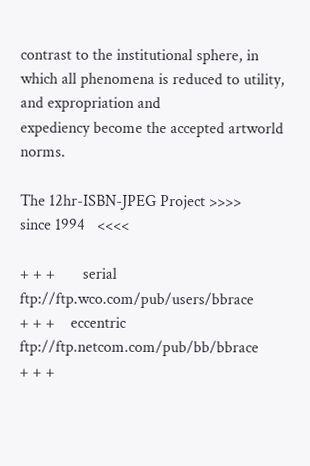contrast to the institutional sphere, in
which all phenomena is reduced to utility, and expropriation and
expediency become the accepted artworld norms.

The 12hr-ISBN-JPEG Project >>>>              since 1994   <<<<

+ + +       serial     ftp://ftp.wco.com/pub/users/bbrace
+ + +    eccentric     ftp://ftp.netcom.com/pub/bb/bbrace
+ + +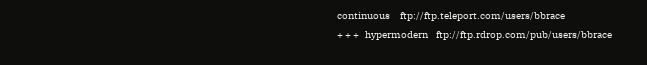continuous     ftp://ftp.teleport.com/users/bbrace
+ + +   hypermodern    ftp://ftp.rdrop.com/pub/users/bbrace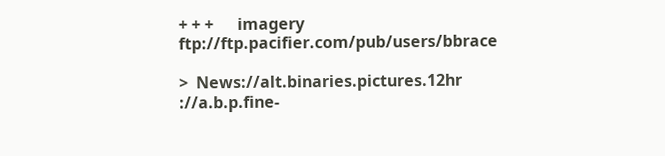+ + +      imagery     ftp://ftp.pacifier.com/pub/users/bbrace

>  News://alt.binaries.pictures.12hr ://a.b.p.fine-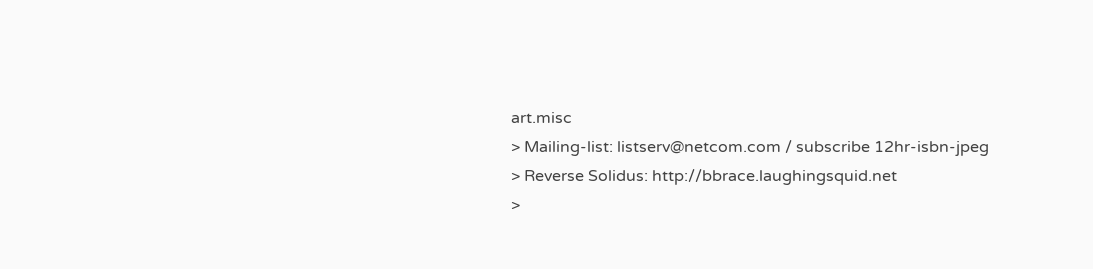art.misc
> Mailing-list: listserv@netcom.com / subscribe 12hr-isbn-jpeg
> Reverse Solidus: http://bbrace.laughingsquid.net
>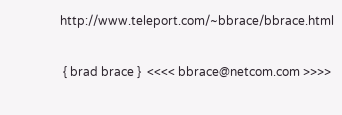http://www.teleport.com/~bbrace/bbrace.html

 { brad brace }  <<<< bbrace@netcom.com >>>>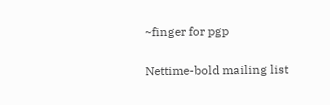~finger for pgp


Nettime-bold mailing list